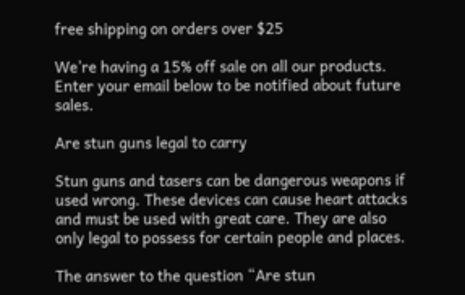free shipping on orders over $25

We’re having a 15% off sale on all our products. Enter your email below to be notified about future sales.

Are stun guns legal to carry

Stun guns and tasers can be dangerous weapons if used wrong. These devices can cause heart attacks and must be used with great care. They are also only legal to possess for certain people and places.

The answer to the question “Are stun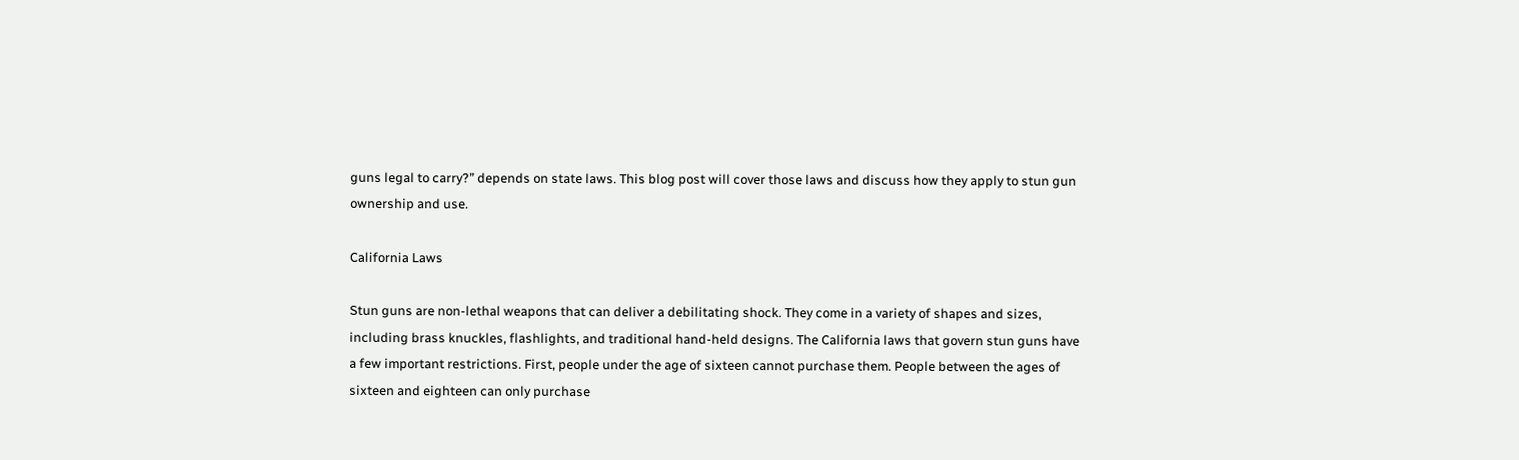guns legal to carry?” depends on state laws. This blog post will cover those laws and discuss how they apply to stun gun ownership and use.

California Laws

Stun guns are non-lethal weapons that can deliver a debilitating shock. They come in a variety of shapes and sizes, including brass knuckles, flashlights, and traditional hand-held designs. The California laws that govern stun guns have a few important restrictions. First, people under the age of sixteen cannot purchase them. People between the ages of sixteen and eighteen can only purchase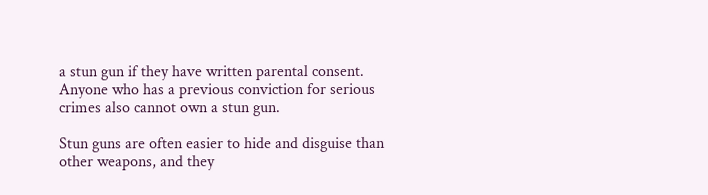a stun gun if they have written parental consent. Anyone who has a previous conviction for serious crimes also cannot own a stun gun.

Stun guns are often easier to hide and disguise than other weapons, and they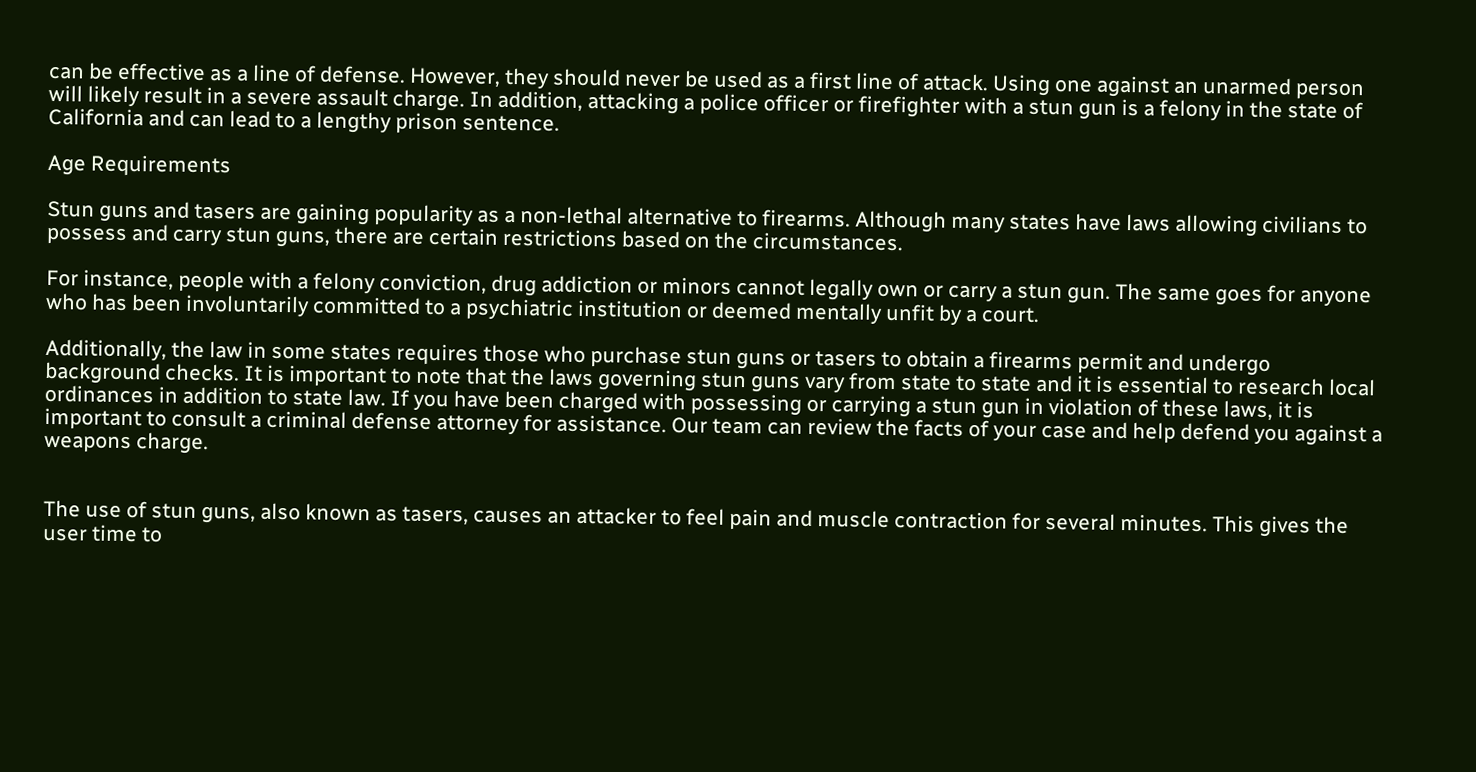can be effective as a line of defense. However, they should never be used as a first line of attack. Using one against an unarmed person will likely result in a severe assault charge. In addition, attacking a police officer or firefighter with a stun gun is a felony in the state of California and can lead to a lengthy prison sentence.

Age Requirements

Stun guns and tasers are gaining popularity as a non-lethal alternative to firearms. Although many states have laws allowing civilians to possess and carry stun guns, there are certain restrictions based on the circumstances.

For instance, people with a felony conviction, drug addiction or minors cannot legally own or carry a stun gun. The same goes for anyone who has been involuntarily committed to a psychiatric institution or deemed mentally unfit by a court.

Additionally, the law in some states requires those who purchase stun guns or tasers to obtain a firearms permit and undergo background checks. It is important to note that the laws governing stun guns vary from state to state and it is essential to research local ordinances in addition to state law. If you have been charged with possessing or carrying a stun gun in violation of these laws, it is important to consult a criminal defense attorney for assistance. Our team can review the facts of your case and help defend you against a weapons charge.


The use of stun guns, also known as tasers, causes an attacker to feel pain and muscle contraction for several minutes. This gives the user time to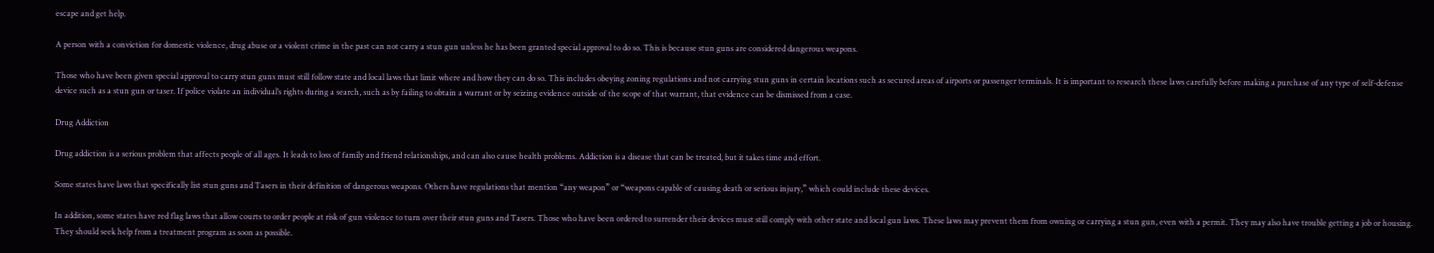escape and get help.

A person with a conviction for domestic violence, drug abuse or a violent crime in the past can not carry a stun gun unless he has been granted special approval to do so. This is because stun guns are considered dangerous weapons.

Those who have been given special approval to carry stun guns must still follow state and local laws that limit where and how they can do so. This includes obeying zoning regulations and not carrying stun guns in certain locations such as secured areas of airports or passenger terminals. It is important to research these laws carefully before making a purchase of any type of self-defense device such as a stun gun or taser. If police violate an individual’s rights during a search, such as by failing to obtain a warrant or by seizing evidence outside of the scope of that warrant, that evidence can be dismissed from a case.

Drug Addiction

Drug addiction is a serious problem that affects people of all ages. It leads to loss of family and friend relationships, and can also cause health problems. Addiction is a disease that can be treated, but it takes time and effort.

Some states have laws that specifically list stun guns and Tasers in their definition of dangerous weapons. Others have regulations that mention “any weapon” or “weapons capable of causing death or serious injury,” which could include these devices.

In addition, some states have red flag laws that allow courts to order people at risk of gun violence to turn over their stun guns and Tasers. Those who have been ordered to surrender their devices must still comply with other state and local gun laws. These laws may prevent them from owning or carrying a stun gun, even with a permit. They may also have trouble getting a job or housing. They should seek help from a treatment program as soon as possible.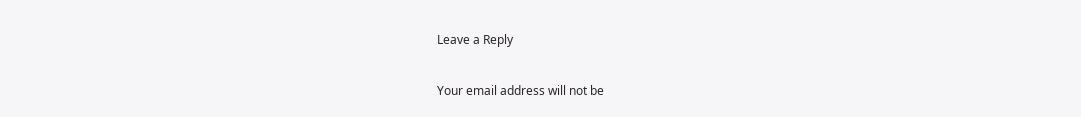Leave a Reply

Your email address will not be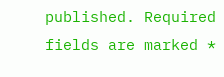published. Required fields are marked *